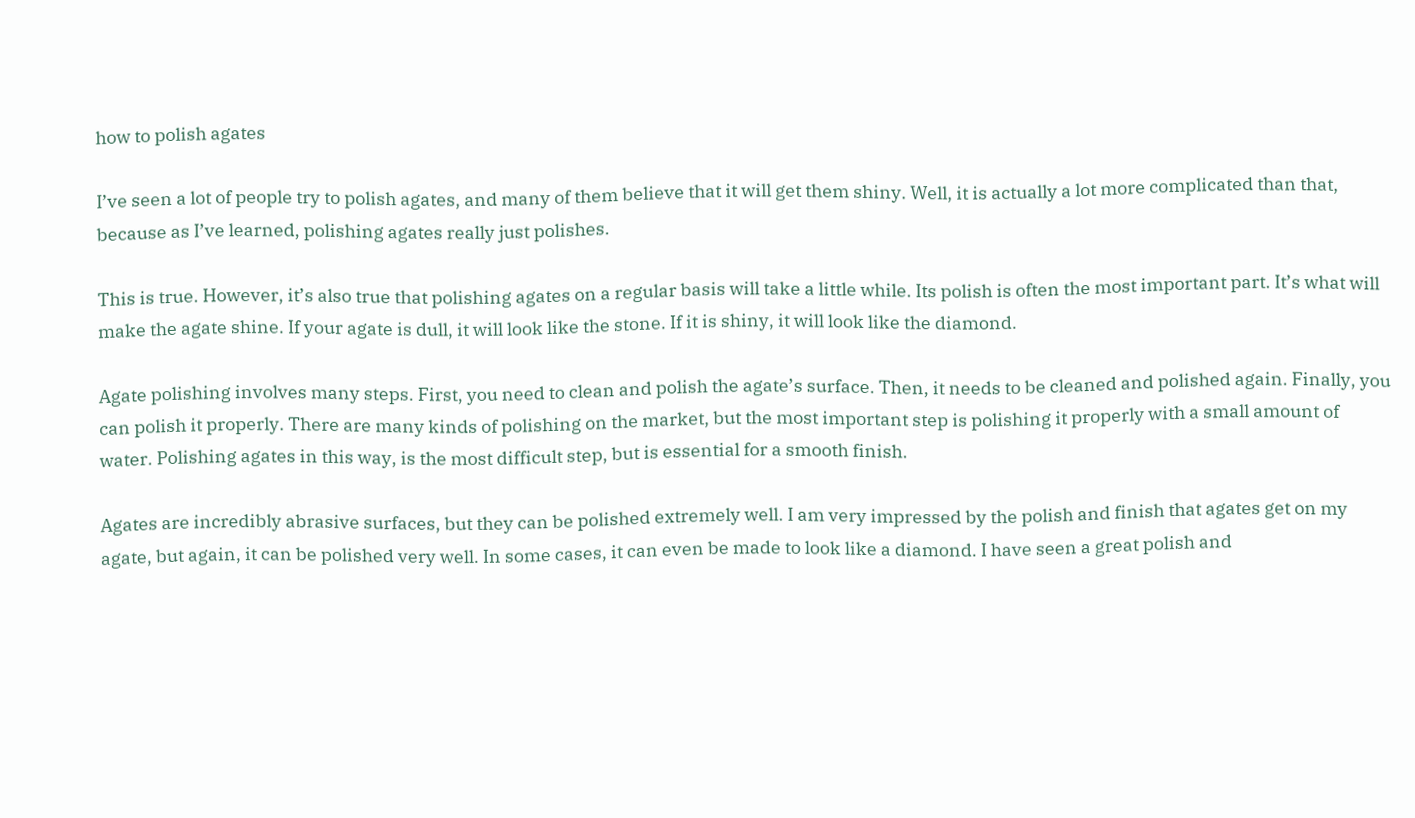how to polish agates

I’ve seen a lot of people try to polish agates, and many of them believe that it will get them shiny. Well, it is actually a lot more complicated than that, because as I’ve learned, polishing agates really just polishes.

This is true. However, it’s also true that polishing agates on a regular basis will take a little while. Its polish is often the most important part. It’s what will make the agate shine. If your agate is dull, it will look like the stone. If it is shiny, it will look like the diamond.

Agate polishing involves many steps. First, you need to clean and polish the agate’s surface. Then, it needs to be cleaned and polished again. Finally, you can polish it properly. There are many kinds of polishing on the market, but the most important step is polishing it properly with a small amount of water. Polishing agates in this way, is the most difficult step, but is essential for a smooth finish.

Agates are incredibly abrasive surfaces, but they can be polished extremely well. I am very impressed by the polish and finish that agates get on my agate, but again, it can be polished very well. In some cases, it can even be made to look like a diamond. I have seen a great polish and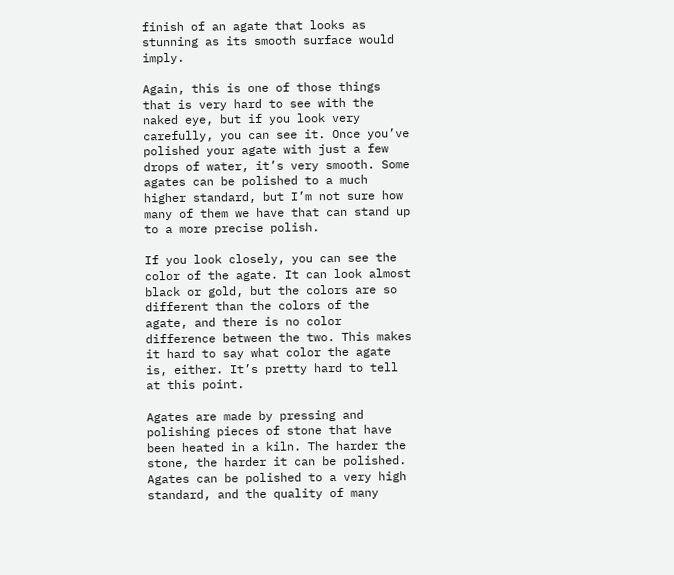finish of an agate that looks as stunning as its smooth surface would imply.

Again, this is one of those things that is very hard to see with the naked eye, but if you look very carefully, you can see it. Once you’ve polished your agate with just a few drops of water, it’s very smooth. Some agates can be polished to a much higher standard, but I’m not sure how many of them we have that can stand up to a more precise polish.

If you look closely, you can see the color of the agate. It can look almost black or gold, but the colors are so different than the colors of the agate, and there is no color difference between the two. This makes it hard to say what color the agate is, either. It’s pretty hard to tell at this point.

Agates are made by pressing and polishing pieces of stone that have been heated in a kiln. The harder the stone, the harder it can be polished. Agates can be polished to a very high standard, and the quality of many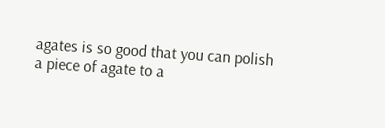agates is so good that you can polish a piece of agate to a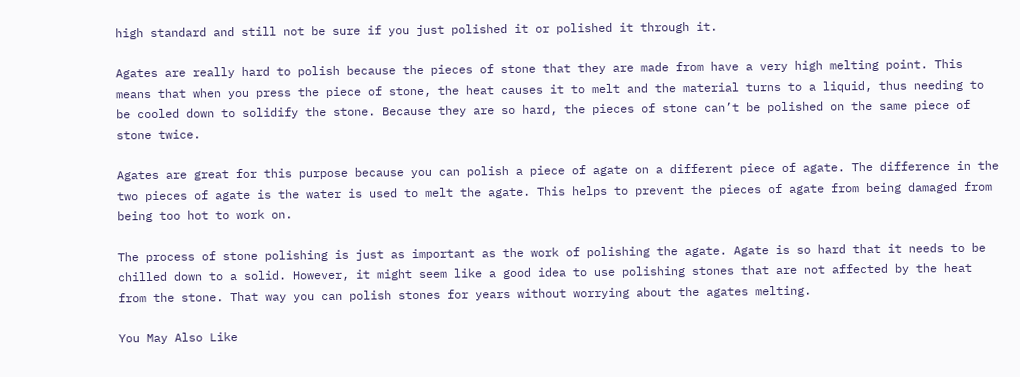high standard and still not be sure if you just polished it or polished it through it.

Agates are really hard to polish because the pieces of stone that they are made from have a very high melting point. This means that when you press the piece of stone, the heat causes it to melt and the material turns to a liquid, thus needing to be cooled down to solidify the stone. Because they are so hard, the pieces of stone can’t be polished on the same piece of stone twice.

Agates are great for this purpose because you can polish a piece of agate on a different piece of agate. The difference in the two pieces of agate is the water is used to melt the agate. This helps to prevent the pieces of agate from being damaged from being too hot to work on.

The process of stone polishing is just as important as the work of polishing the agate. Agate is so hard that it needs to be chilled down to a solid. However, it might seem like a good idea to use polishing stones that are not affected by the heat from the stone. That way you can polish stones for years without worrying about the agates melting.

You May Also Like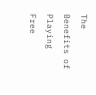The Benefits of Playing Free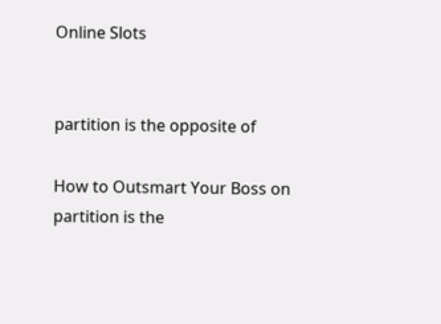Online Slots


partition is the opposite of

How to Outsmart Your Boss on partition is the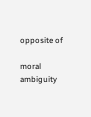opposite of

moral ambiguity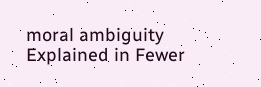moral ambiguity Explained in Fewer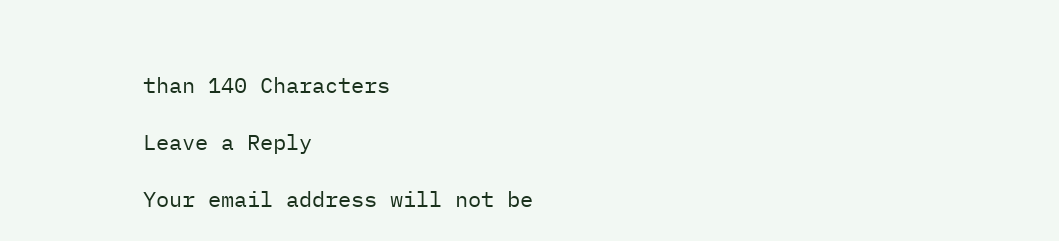than 140 Characters

Leave a Reply

Your email address will not be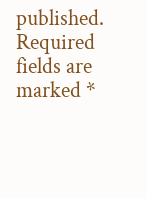published. Required fields are marked *